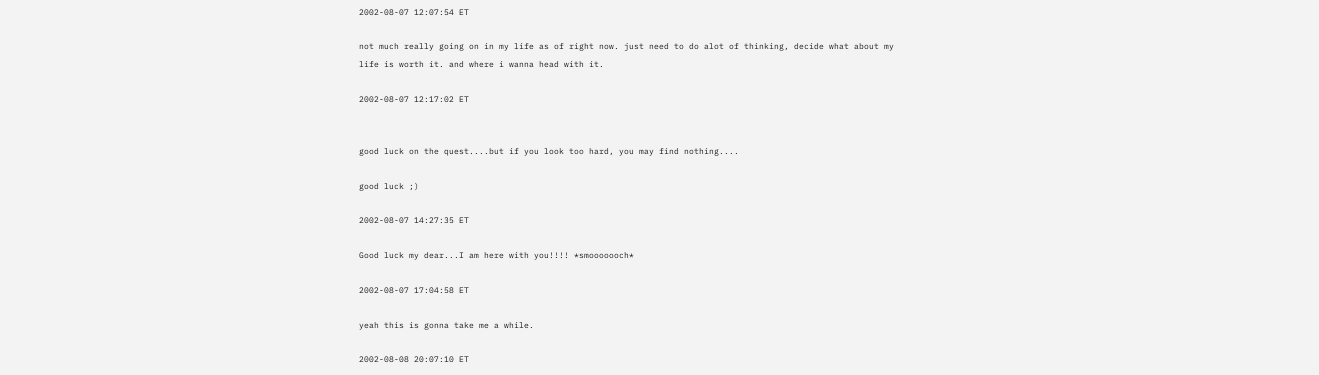2002-08-07 12:07:54 ET

not much really going on in my life as of right now. just need to do alot of thinking, decide what about my life is worth it. and where i wanna head with it.

2002-08-07 12:17:02 ET


good luck on the quest....but if you look too hard, you may find nothing....

good luck ;)

2002-08-07 14:27:35 ET

Good luck my dear...I am here with you!!!! *smooooooch*

2002-08-07 17:04:58 ET

yeah this is gonna take me a while.

2002-08-08 20:07:10 ET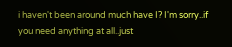i haven't been around much have I? I'm sorry..if you need anything at all..just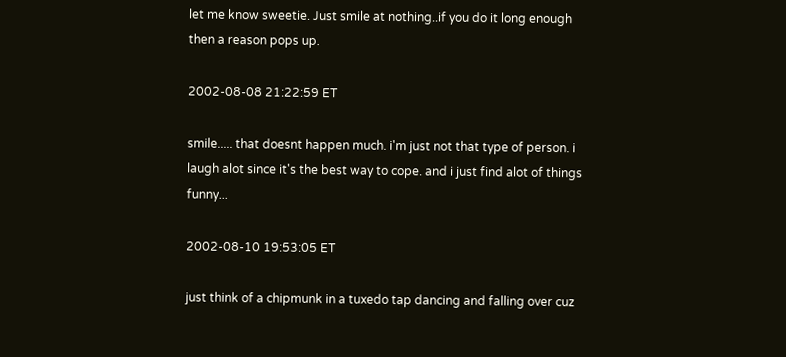let me know sweetie. Just smile at nothing..if you do it long enough then a reason pops up.

2002-08-08 21:22:59 ET

smile..... that doesnt happen much. i'm just not that type of person. i laugh alot since it's the best way to cope. and i just find alot of things funny...

2002-08-10 19:53:05 ET

just think of a chipmunk in a tuxedo tap dancing and falling over cuz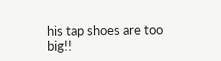his tap shoes are too big!!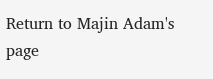Return to Majin Adam's page